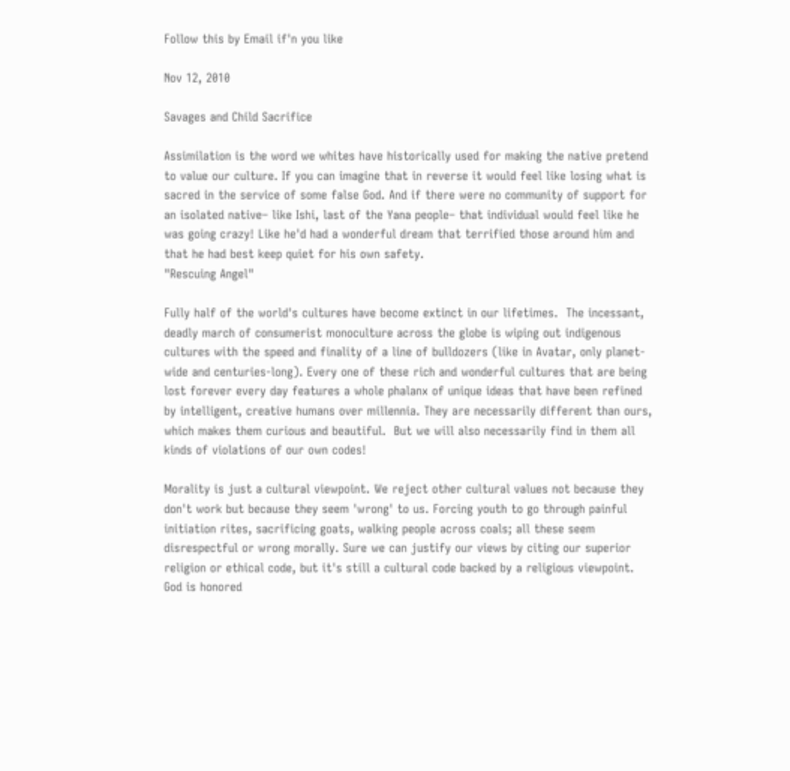Follow this by Email if'n you like

Nov 12, 2010

Savages and Child Sacrifice

Assimilation is the word we whites have historically used for making the native pretend to value our culture. If you can imagine that in reverse it would feel like losing what is sacred in the service of some false God. And if there were no community of support for an isolated native– like Ishi, last of the Yana people– that individual would feel like he was going crazy! Like he'd had a wonderful dream that terrified those around him and that he had best keep quiet for his own safety.
"Rescuing Angel"

Fully half of the world's cultures have become extinct in our lifetimes.  The incessant, deadly march of consumerist monoculture across the globe is wiping out indigenous cultures with the speed and finality of a line of bulldozers (like in Avatar, only planet-wide and centuries-long). Every one of these rich and wonderful cultures that are being lost forever every day features a whole phalanx of unique ideas that have been refined by intelligent, creative humans over millennia. They are necessarily different than ours, which makes them curious and beautiful.  But we will also necessarily find in them all kinds of violations of our own codes!

Morality is just a cultural viewpoint. We reject other cultural values not because they don't work but because they seem 'wrong' to us. Forcing youth to go through painful initiation rites, sacrificing goats, walking people across coals; all these seem disrespectful or wrong morally. Sure we can justify our views by citing our superior religion or ethical code, but it's still a cultural code backed by a religious viewpoint. God is honored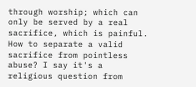through worship; which can only be served by a real sacrifice, which is painful. How to separate a valid sacrifice from pointless abuse? I say it's a religious question from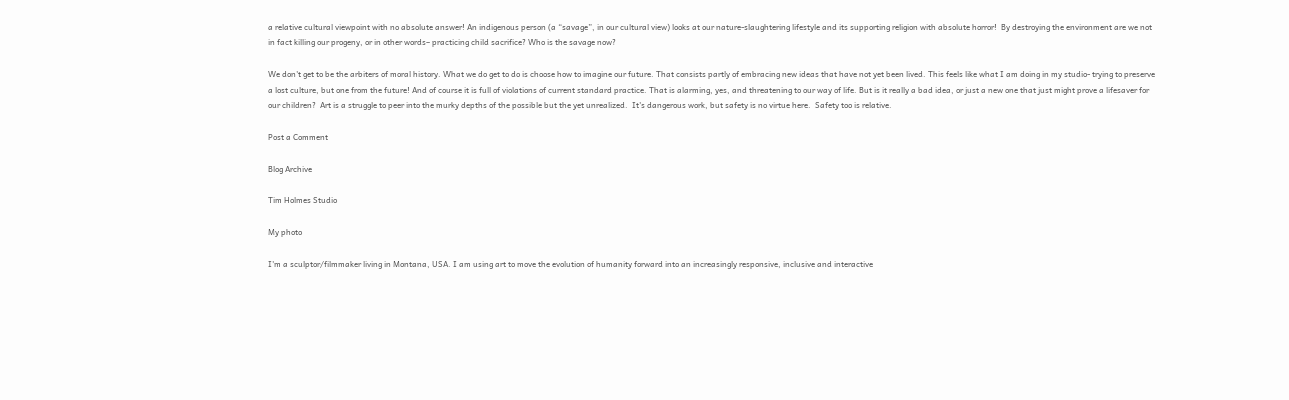a relative cultural viewpoint with no absolute answer! An indigenous person (a “savage”, in our cultural view) looks at our nature-slaughtering lifestyle and its supporting religion with absolute horror!  By destroying the environment are we not in fact killing our progeny, or in other words– practicing child sacrifice? Who is the savage now?

We don't get to be the arbiters of moral history. What we do get to do is choose how to imagine our future. That consists partly of embracing new ideas that have not yet been lived. This feels like what I am doing in my studio- trying to preserve a lost culture, but one from the future! And of course it is full of violations of current standard practice. That is alarming, yes, and threatening to our way of life. But is it really a bad idea, or just a new one that just might prove a lifesaver for our children?  Art is a struggle to peer into the murky depths of the possible but the yet unrealized.  It's dangerous work, but safety is no virtue here.  Safety too is relative.

Post a Comment

Blog Archive

Tim Holmes Studio

My photo

I'm a sculptor/filmmaker living in Montana, USA. I am using art to move the evolution of humanity forward into an increasingly responsive, inclusive and interactive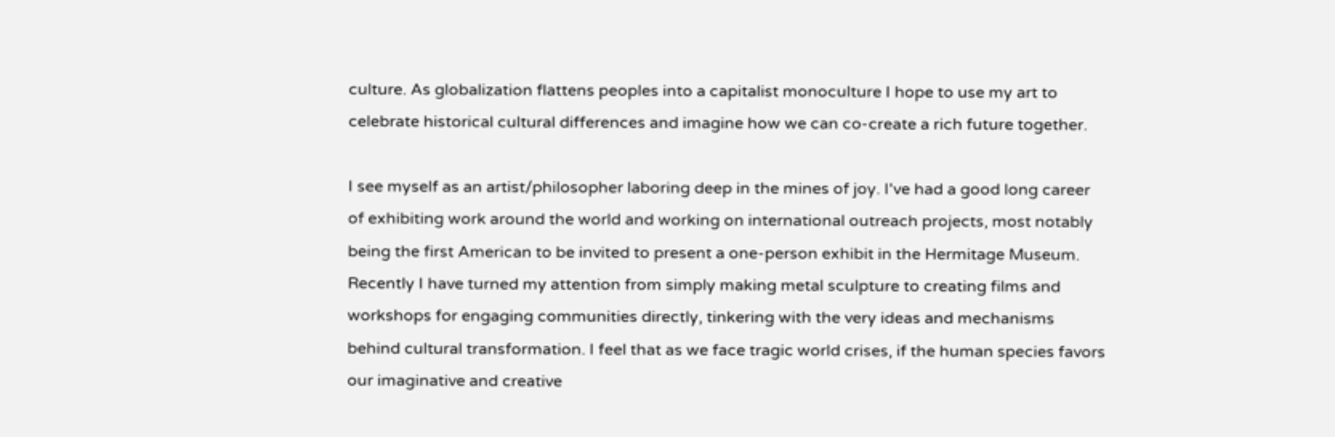culture. As globalization flattens peoples into a capitalist monoculture I hope to use my art to celebrate historical cultural differences and imagine how we can co-create a rich future together.

I see myself as an artist/philosopher laboring deep in the mines of joy. I've had a good long career of exhibiting work around the world and working on international outreach projects, most notably being the first American to be invited to present a one-person exhibit in the Hermitage Museum. Recently I have turned my attention from simply making metal sculpture to creating films and workshops for engaging communities directly, tinkering with the very ideas and mechanisms behind cultural transformation. I feel that as we face tragic world crises, if the human species favors our imaginative and creative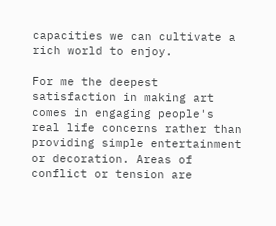capacities we can cultivate a rich world to enjoy.

For me the deepest satisfaction in making art comes in engaging people's real life concerns rather than providing simple entertainment or decoration. Areas of conflict or tension are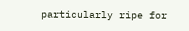particularly ripe for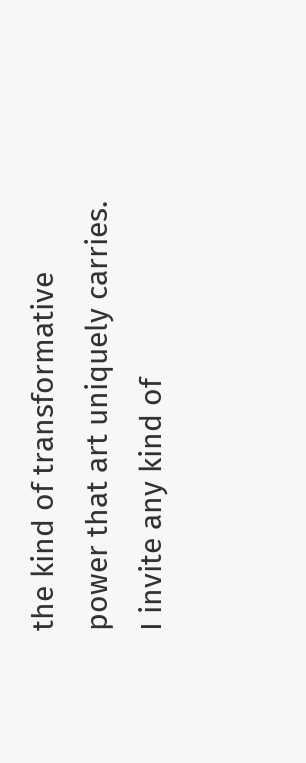the kind of transformative power that art uniquely carries. I invite any kind of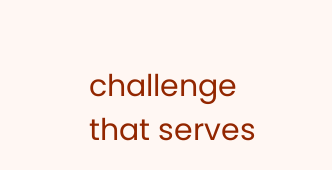challenge that serves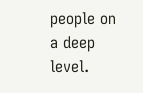people on a deep level.